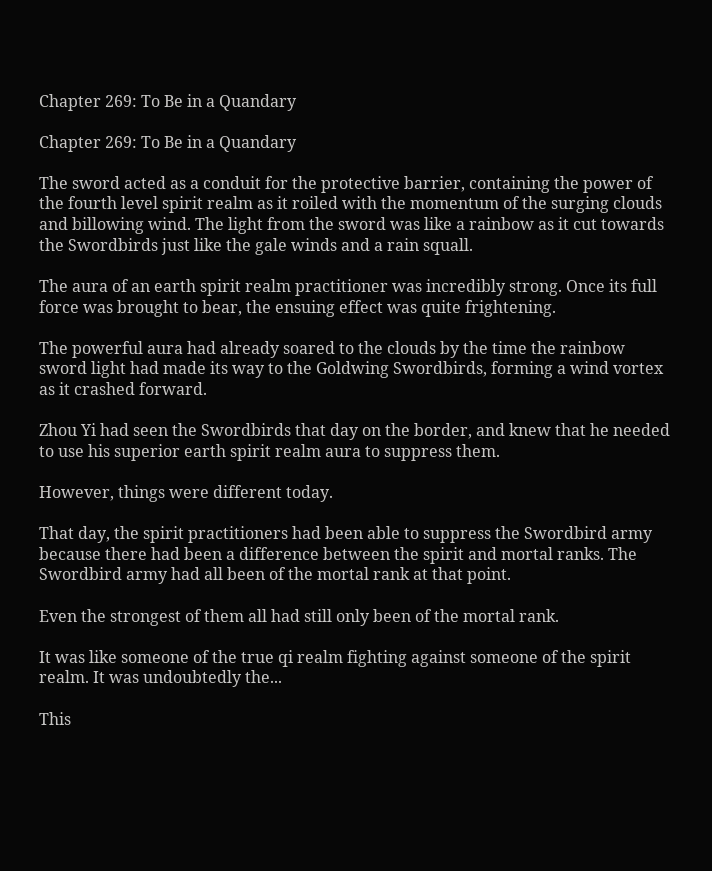Chapter 269: To Be in a Quandary

Chapter 269: To Be in a Quandary

The sword acted as a conduit for the protective barrier, containing the power of the fourth level spirit realm as it roiled with the momentum of the surging clouds and billowing wind. The light from the sword was like a rainbow as it cut towards the Swordbirds just like the gale winds and a rain squall.

The aura of an earth spirit realm practitioner was incredibly strong. Once its full force was brought to bear, the ensuing effect was quite frightening.

The powerful aura had already soared to the clouds by the time the rainbow sword light had made its way to the Goldwing Swordbirds, forming a wind vortex as it crashed forward.

Zhou Yi had seen the Swordbirds that day on the border, and knew that he needed to use his superior earth spirit realm aura to suppress them.

However, things were different today.

That day, the spirit practitioners had been able to suppress the Swordbird army because there had been a difference between the spirit and mortal ranks. The Swordbird army had all been of the mortal rank at that point.

Even the strongest of them all had still only been of the mortal rank.

It was like someone of the true qi realm fighting against someone of the spirit realm. It was undoubtedly the...

This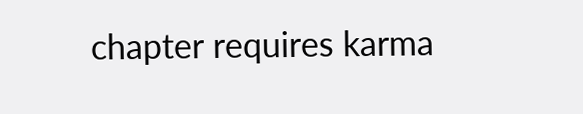chapter requires karma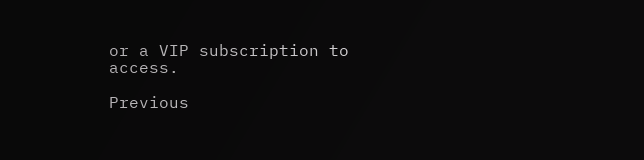or a VIP subscription to access.

Previous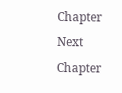Chapter Next Chapter